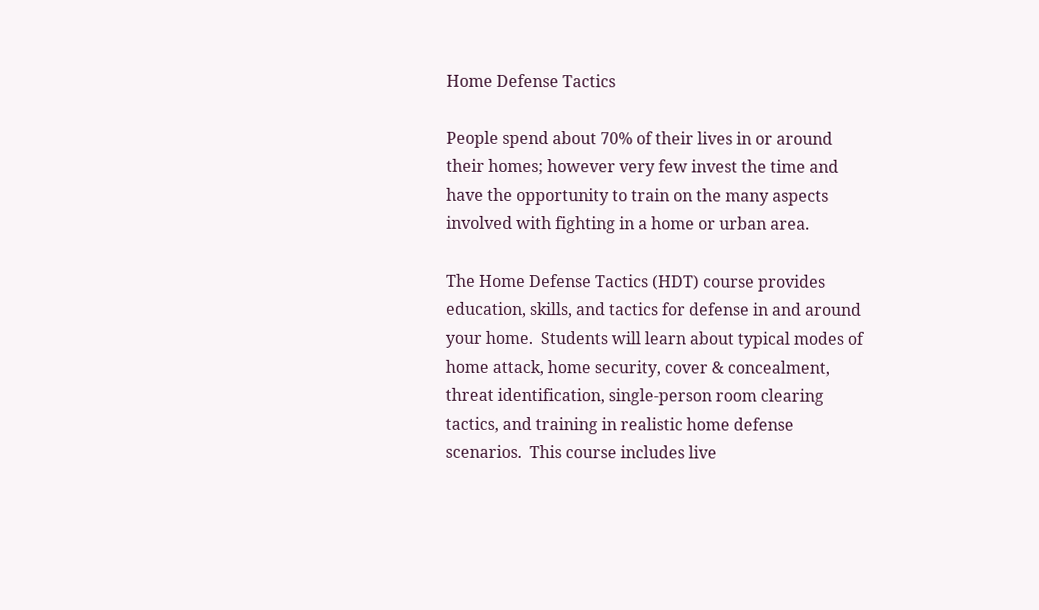Home Defense Tactics

People spend about 70% of their lives in or around their homes; however very few invest the time and have the opportunity to train on the many aspects involved with fighting in a home or urban area.

The Home Defense Tactics (HDT) course provides education, skills, and tactics for defense in and around your home.  Students will learn about typical modes of home attack, home security, cover & concealment, threat identification, single-person room clearing tactics, and training in realistic home defense scenarios.  This course includes live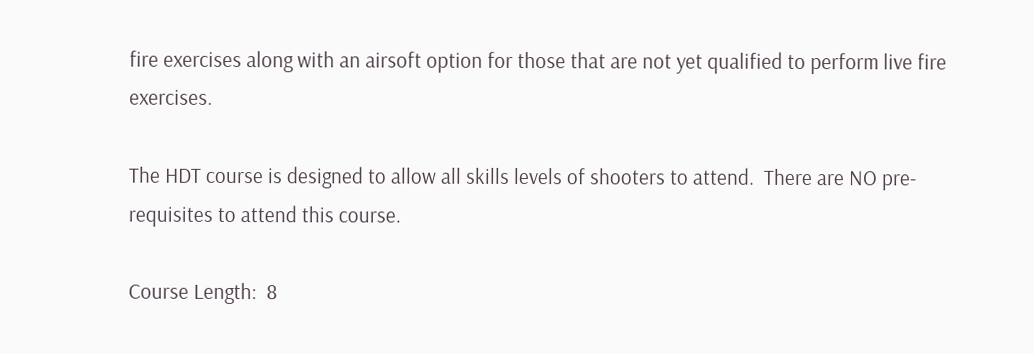fire exercises along with an airsoft option for those that are not yet qualified to perform live fire exercises.

The HDT course is designed to allow all skills levels of shooters to attend.  There are NO pre-requisites to attend this course.

Course Length:  8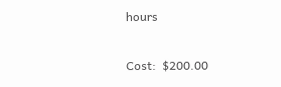hours

Cost:  $200.00